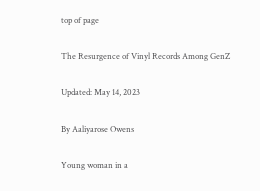top of page

The Resurgence of Vinyl Records Among GenZ

Updated: May 14, 2023

By Aaliyarose Owens

Young woman in a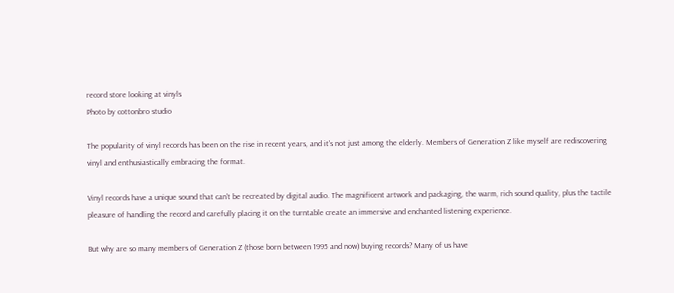record store looking at vinyls
Photo by cottonbro studio

The popularity of vinyl records has been on the rise in recent years, and it's not just among the elderly. Members of Generation Z like myself are rediscovering vinyl and enthusiastically embracing the format.

Vinyl records have a unique sound that can't be recreated by digital audio. The magnificent artwork and packaging, the warm, rich sound quality, plus the tactile pleasure of handling the record and carefully placing it on the turntable create an immersive and enchanted listening experience.

But why are so many members of Generation Z (those born between 1995 and now) buying records? Many of us have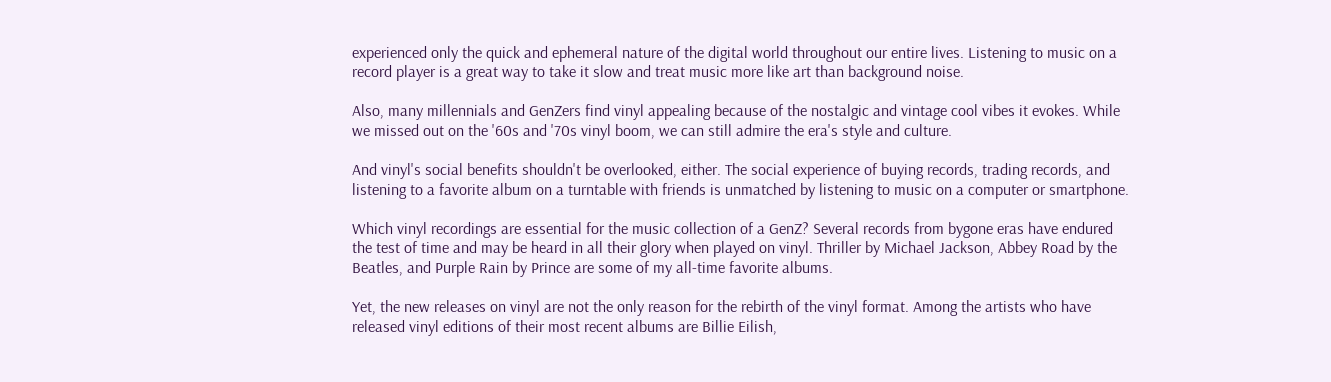experienced only the quick and ephemeral nature of the digital world throughout our entire lives. Listening to music on a record player is a great way to take it slow and treat music more like art than background noise.

Also, many millennials and GenZers find vinyl appealing because of the nostalgic and vintage cool vibes it evokes. While we missed out on the '60s and '70s vinyl boom, we can still admire the era's style and culture.

And vinyl's social benefits shouldn't be overlooked, either. The social experience of buying records, trading records, and listening to a favorite album on a turntable with friends is unmatched by listening to music on a computer or smartphone.

Which vinyl recordings are essential for the music collection of a GenZ? Several records from bygone eras have endured the test of time and may be heard in all their glory when played on vinyl. Thriller by Michael Jackson, Abbey Road by the Beatles, and Purple Rain by Prince are some of my all-time favorite albums.

Yet, the new releases on vinyl are not the only reason for the rebirth of the vinyl format. Among the artists who have released vinyl editions of their most recent albums are Billie Eilish,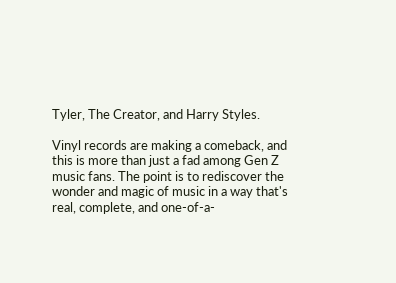Tyler, The Creator, and Harry Styles.

Vinyl records are making a comeback, and this is more than just a fad among Gen Z music fans. The point is to rediscover the wonder and magic of music in a way that's real, complete, and one-of-a-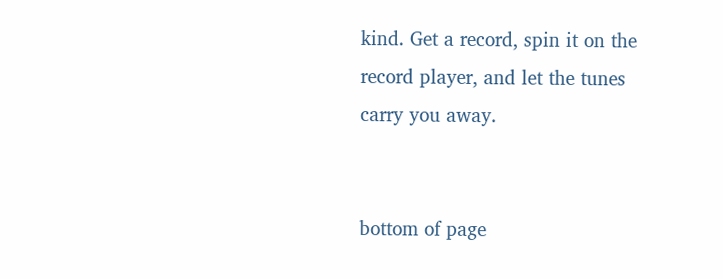kind. Get a record, spin it on the record player, and let the tunes carry you away.


bottom of page